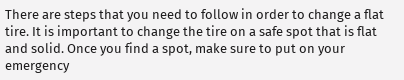There are steps that you need to follow in order to change a flat tire. It is important to change the tire on a safe spot that is flat and solid. Once you find a spot, make sure to put on your emergency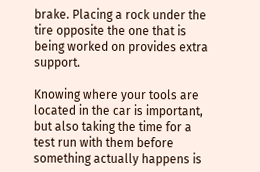brake. Placing a rock under the tire opposite the one that is being worked on provides extra support.

Knowing where your tools are located in the car is important, but also taking the time for a test run with them before something actually happens is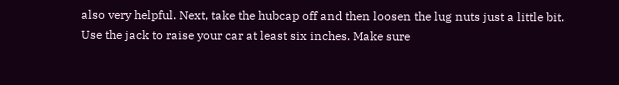also very helpful. Next, take the hubcap off and then loosen the lug nuts just a little bit. Use the jack to raise your car at least six inches. Make sure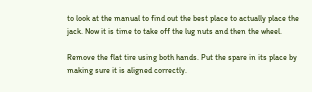to look at the manual to find out the best place to actually place the jack. Now it is time to take off the lug nuts and then the wheel.

Remove the flat tire using both hands. Put the spare in its place by making sure it is aligned correctly.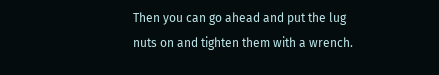Then you can go ahead and put the lug nuts on and tighten them with a wrench.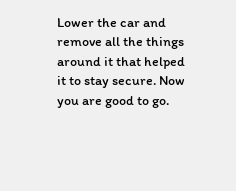Lower the car and remove all the things around it that helped it to stay secure. Now you are good to go.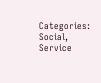Categories: Social, Service